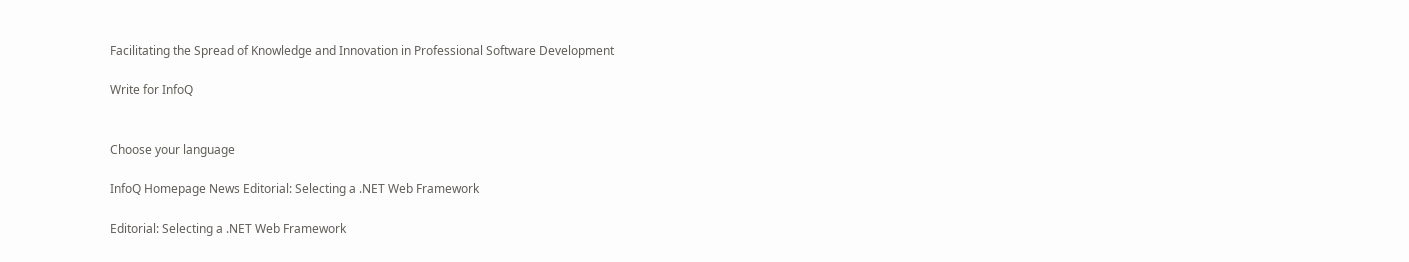Facilitating the Spread of Knowledge and Innovation in Professional Software Development

Write for InfoQ


Choose your language

InfoQ Homepage News Editorial: Selecting a .NET Web Framework

Editorial: Selecting a .NET Web Framework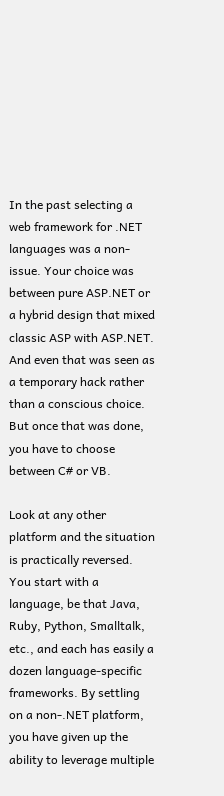In the past selecting a web framework for .NET languages was a non-issue. Your choice was between pure ASP.NET or a hybrid design that mixed classic ASP with ASP.NET. And even that was seen as a temporary hack rather than a conscious choice. But once that was done, you have to choose between C# or VB.

Look at any other platform and the situation is practically reversed. You start with a language, be that Java, Ruby, Python, Smalltalk, etc., and each has easily a dozen language-specific frameworks. By settling on a non-.NET platform, you have given up the ability to leverage multiple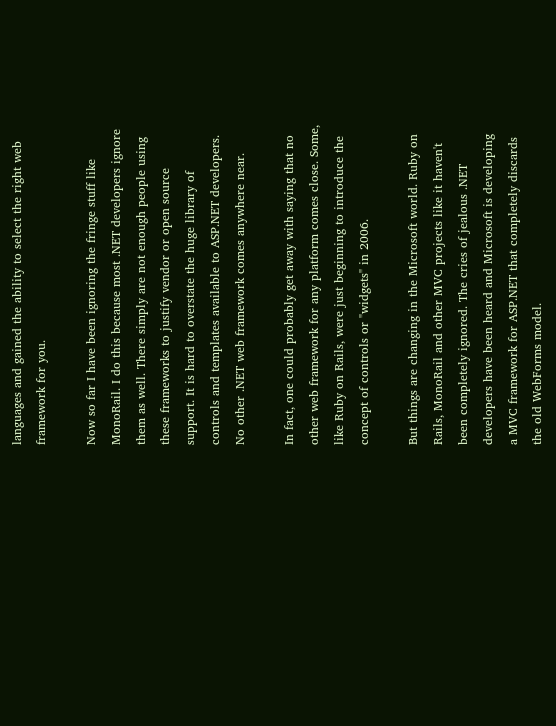languages and gained the ability to select the right web framework for you.

Now so far I have been ignoring the fringe stuff like MonoRail. I do this because most .NET developers ignore them as well. There simply are not enough people using these frameworks to justify vendor or open source support. It is hard to overstate the huge library of controls and templates available to ASP.NET developers. No other .NET web framework comes anywhere near.

In fact, one could probably get away with saying that no other web framework for any platform comes close. Some, like Ruby on Rails, were just beginning to introduce the concept of controls or "widgets" in 2006.

But things are changing in the Microsoft world. Ruby on Rails, MonoRail and other MVC projects like it haven't been completely ignored. The cries of jealous .NET developers have been heard and Microsoft is developing a MVC framework for ASP.NET that completely discards the old WebForms model.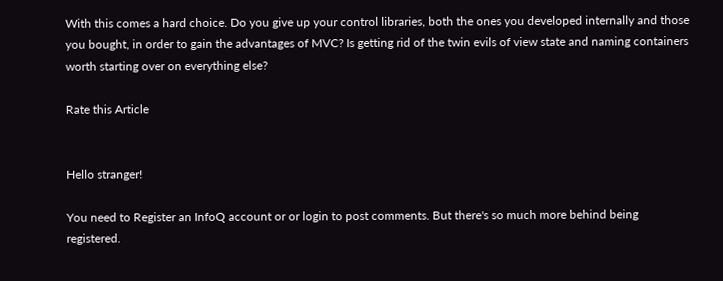With this comes a hard choice. Do you give up your control libraries, both the ones you developed internally and those you bought, in order to gain the advantages of MVC? Is getting rid of the twin evils of view state and naming containers worth starting over on everything else?

Rate this Article


Hello stranger!

You need to Register an InfoQ account or or login to post comments. But there's so much more behind being registered.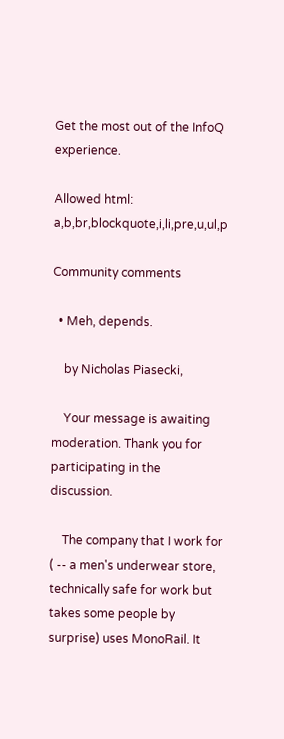Get the most out of the InfoQ experience.

Allowed html: a,b,br,blockquote,i,li,pre,u,ul,p

Community comments

  • Meh, depends.

    by Nicholas Piasecki,

    Your message is awaiting moderation. Thank you for participating in the discussion.

    The company that I work for ( -- a men's underwear store, technically safe for work but takes some people by surprise) uses MonoRail. It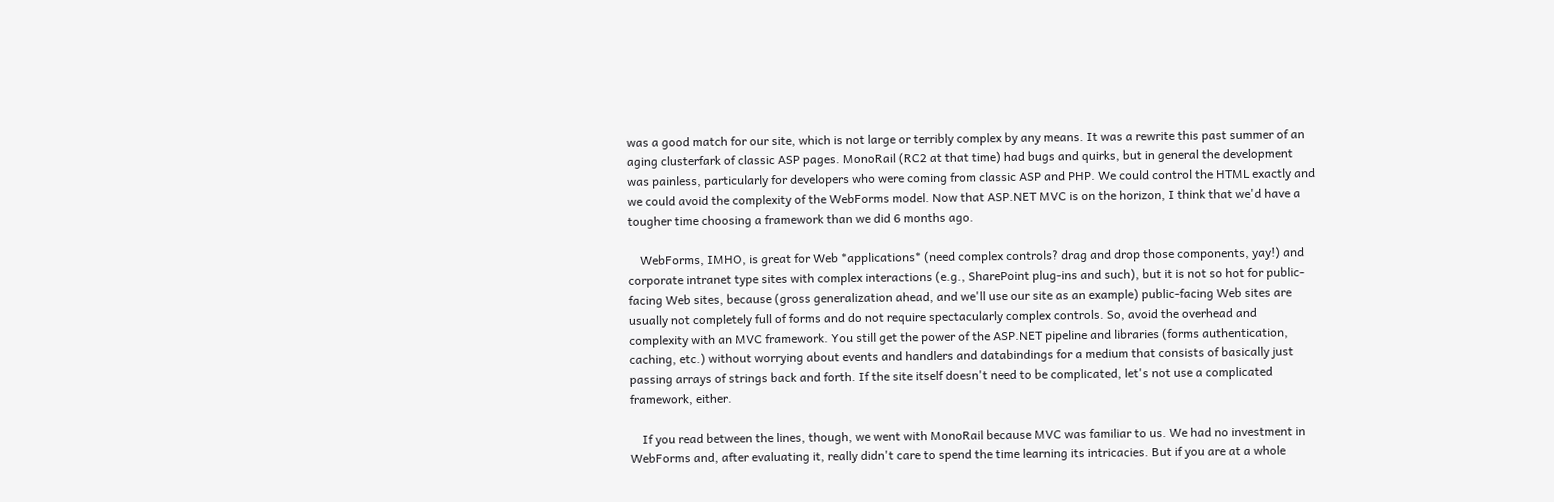was a good match for our site, which is not large or terribly complex by any means. It was a rewrite this past summer of an aging clusterfark of classic ASP pages. MonoRail (RC2 at that time) had bugs and quirks, but in general the development was painless, particularly for developers who were coming from classic ASP and PHP. We could control the HTML exactly and we could avoid the complexity of the WebForms model. Now that ASP.NET MVC is on the horizon, I think that we'd have a tougher time choosing a framework than we did 6 months ago.

    WebForms, IMHO, is great for Web *applications* (need complex controls? drag and drop those components, yay!) and corporate intranet type sites with complex interactions (e.g., SharePoint plug-ins and such), but it is not so hot for public-facing Web sites, because (gross generalization ahead, and we'll use our site as an example) public-facing Web sites are usually not completely full of forms and do not require spectacularly complex controls. So, avoid the overhead and complexity with an MVC framework. You still get the power of the ASP.NET pipeline and libraries (forms authentication, caching, etc.) without worrying about events and handlers and databindings for a medium that consists of basically just passing arrays of strings back and forth. If the site itself doesn't need to be complicated, let's not use a complicated framework, either.

    If you read between the lines, though, we went with MonoRail because MVC was familiar to us. We had no investment in WebForms and, after evaluating it, really didn't care to spend the time learning its intricacies. But if you are at a whole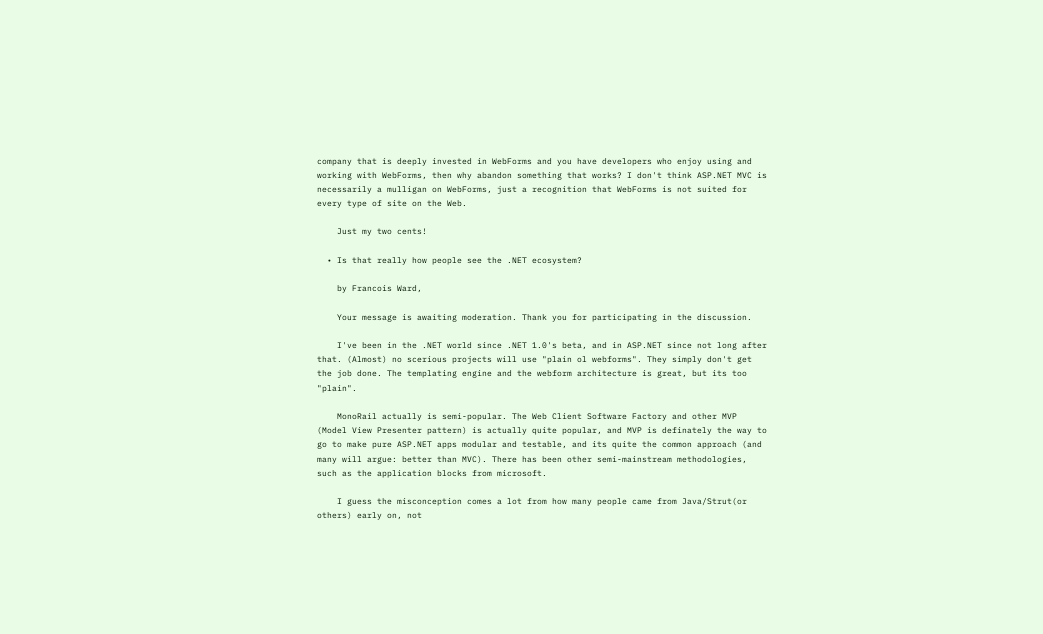company that is deeply invested in WebForms and you have developers who enjoy using and working with WebForms, then why abandon something that works? I don't think ASP.NET MVC is necessarily a mulligan on WebForms, just a recognition that WebForms is not suited for every type of site on the Web.

    Just my two cents!

  • Is that really how people see the .NET ecosystem?

    by Francois Ward,

    Your message is awaiting moderation. Thank you for participating in the discussion.

    I've been in the .NET world since .NET 1.0's beta, and in ASP.NET since not long after that. (Almost) no scerious projects will use "plain ol webforms". They simply don't get the job done. The templating engine and the webform architecture is great, but its too "plain".

    MonoRail actually is semi-popular. The Web Client Software Factory and other MVP (Model View Presenter pattern) is actually quite popular, and MVP is definately the way to go to make pure ASP.NET apps modular and testable, and its quite the common approach (and many will argue: better than MVC). There has been other semi-mainstream methodologies, such as the application blocks from microsoft.

    I guess the misconception comes a lot from how many people came from Java/Strut(or others) early on, not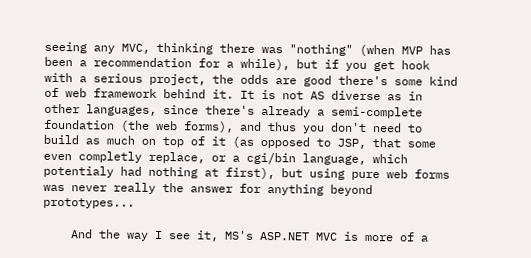seeing any MVC, thinking there was "nothing" (when MVP has been a recommendation for a while), but if you get hook with a serious project, the odds are good there's some kind of web framework behind it. It is not AS diverse as in other languages, since there's already a semi-complete foundation (the web forms), and thus you don't need to build as much on top of it (as opposed to JSP, that some even completly replace, or a cgi/bin language, which potentialy had nothing at first), but using pure web forms was never really the answer for anything beyond prototypes...

    And the way I see it, MS's ASP.NET MVC is more of a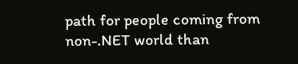path for people coming from non-.NET world than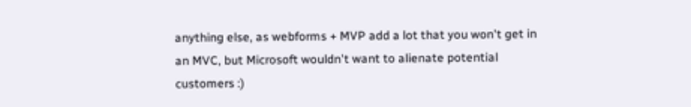anything else, as webforms + MVP add a lot that you won't get in an MVC, but Microsoft wouldn't want to alienate potential customers :)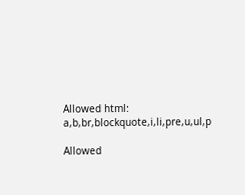Allowed html: a,b,br,blockquote,i,li,pre,u,ul,p

Allowed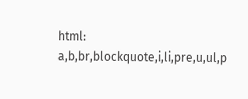html: a,b,br,blockquote,i,li,pre,u,ul,p